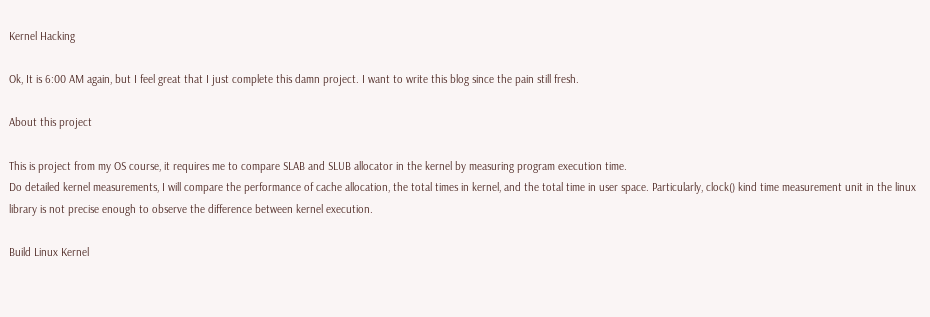Kernel Hacking

Ok, It is 6:00 AM again, but I feel great that I just complete this damn project. I want to write this blog since the pain still fresh.

About this project

This is project from my OS course, it requires me to compare SLAB and SLUB allocator in the kernel by measuring program execution time.
Do detailed kernel measurements, I will compare the performance of cache allocation, the total times in kernel, and the total time in user space. Particularly, clock() kind time measurement unit in the linux library is not precise enough to observe the difference between kernel execution.

Build Linux Kernel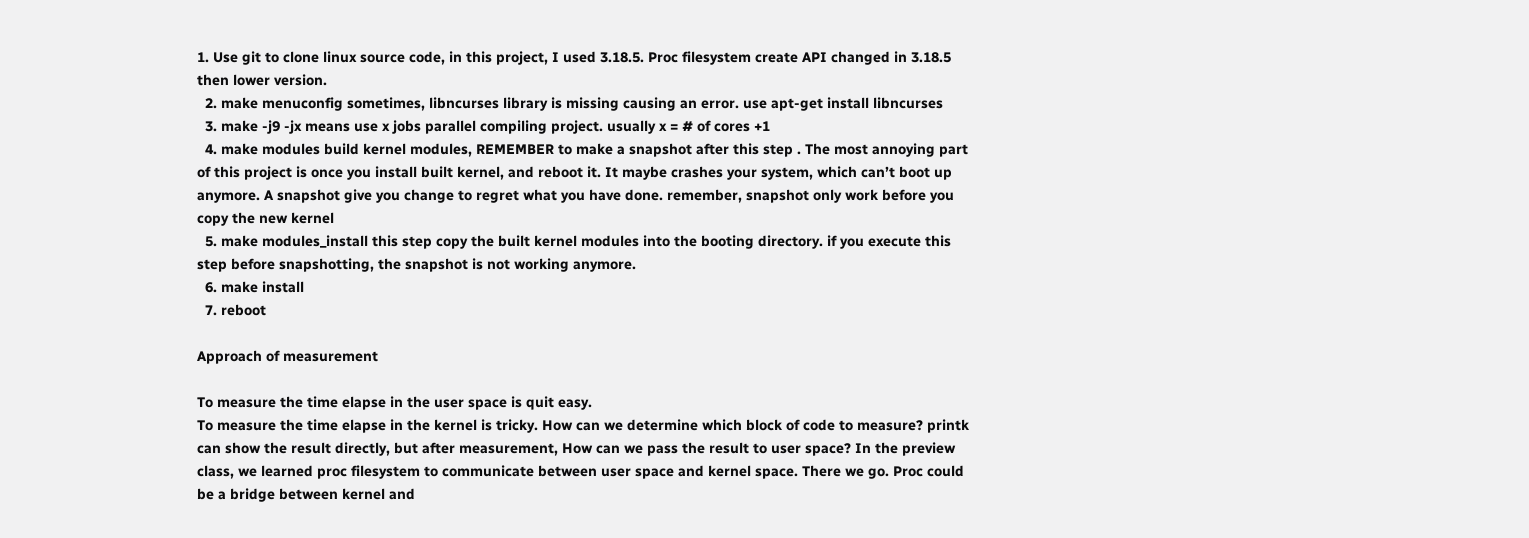1. Use git to clone linux source code, in this project, I used 3.18.5. Proc filesystem create API changed in 3.18.5 then lower version.
  2. make menuconfig sometimes, libncurses library is missing causing an error. use apt-get install libncurses
  3. make -j9 -jx means use x jobs parallel compiling project. usually x = # of cores +1
  4. make modules build kernel modules, REMEMBER to make a snapshot after this step . The most annoying part of this project is once you install built kernel, and reboot it. It maybe crashes your system, which can’t boot up anymore. A snapshot give you change to regret what you have done. remember, snapshot only work before you copy the new kernel
  5. make modules_install this step copy the built kernel modules into the booting directory. if you execute this step before snapshotting, the snapshot is not working anymore.
  6. make install
  7. reboot

Approach of measurement

To measure the time elapse in the user space is quit easy.
To measure the time elapse in the kernel is tricky. How can we determine which block of code to measure? printk can show the result directly, but after measurement, How can we pass the result to user space? In the preview class, we learned proc filesystem to communicate between user space and kernel space. There we go. Proc could be a bridge between kernel and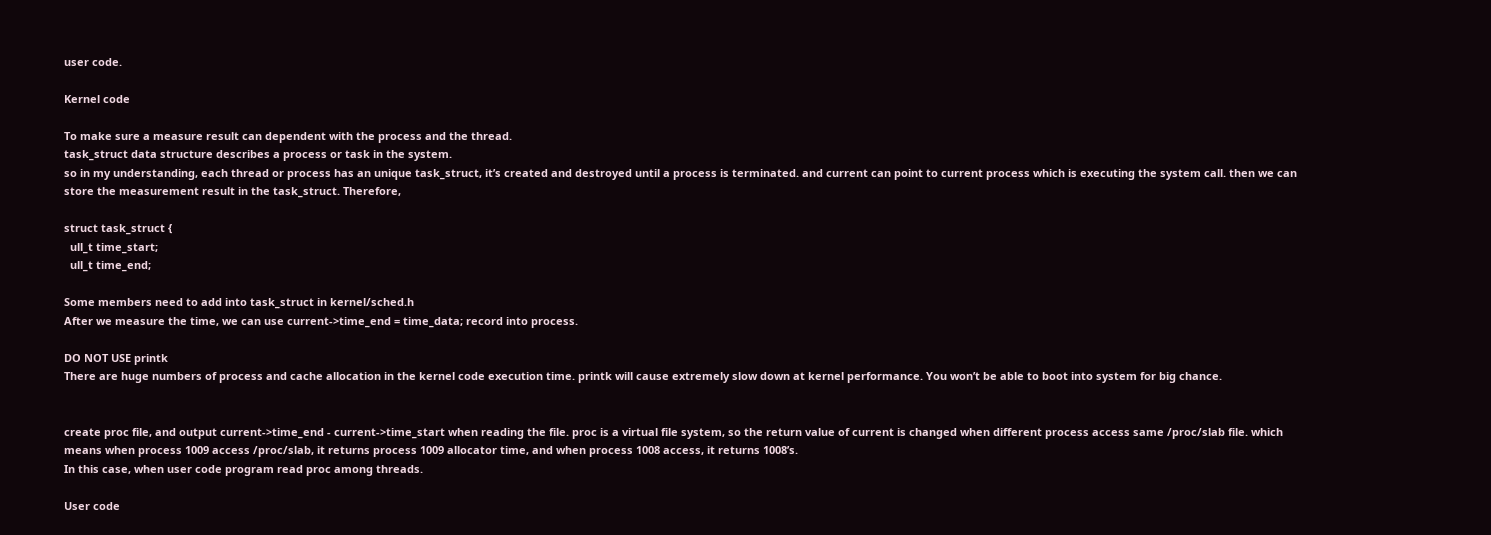user code.

Kernel code

To make sure a measure result can dependent with the process and the thread.
task_struct data structure describes a process or task in the system.
so in my understanding, each thread or process has an unique task_struct, it’s created and destroyed until a process is terminated. and current can point to current process which is executing the system call. then we can store the measurement result in the task_struct. Therefore,

struct task_struct {
  ull_t time_start;
  ull_t time_end;

Some members need to add into task_struct in kernel/sched.h
After we measure the time, we can use current->time_end = time_data; record into process.

DO NOT USE printk
There are huge numbers of process and cache allocation in the kernel code execution time. printk will cause extremely slow down at kernel performance. You won’t be able to boot into system for big chance.


create proc file, and output current->time_end - current->time_start when reading the file. proc is a virtual file system, so the return value of current is changed when different process access same /proc/slab file. which means when process 1009 access /proc/slab, it returns process 1009 allocator time, and when process 1008 access, it returns 1008’s.
In this case, when user code program read proc among threads.

User code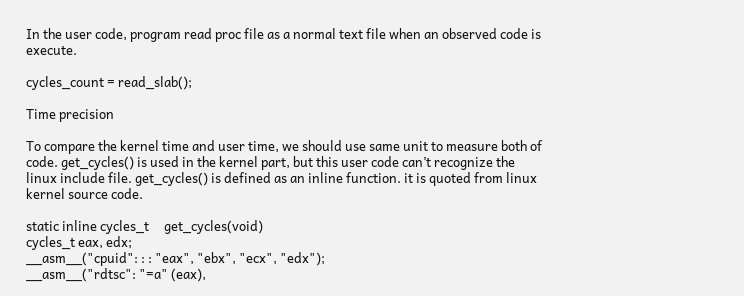In the user code, program read proc file as a normal text file when an observed code is execute.

cycles_count = read_slab();

Time precision

To compare the kernel time and user time, we should use same unit to measure both of code. get_cycles() is used in the kernel part, but this user code can’t recognize the linux include file. get_cycles() is defined as an inline function. it is quoted from linux kernel source code.

static inline cycles_t     get_cycles(void)
cycles_t eax, edx;
__asm__("cpuid": : : "eax", "ebx", "ecx", "edx");
__asm__("rdtsc": "=a" (eax),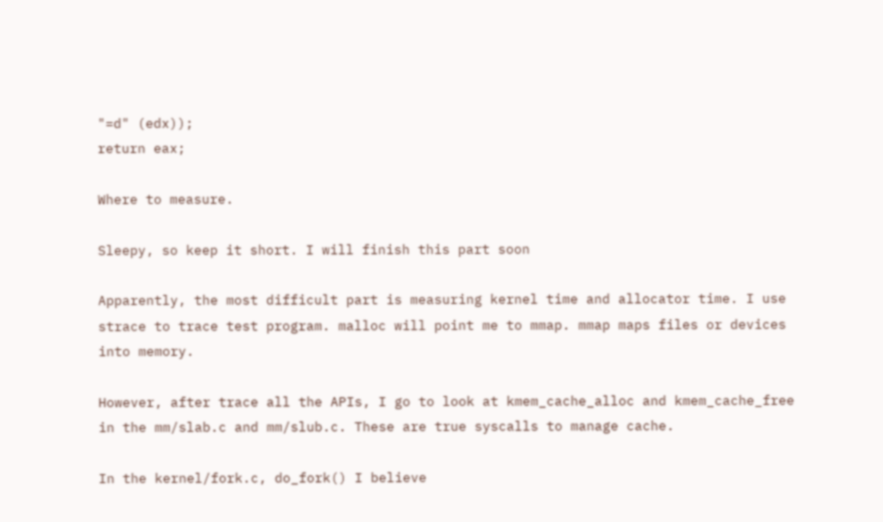"=d" (edx));
return eax;

Where to measure.

Sleepy, so keep it short. I will finish this part soon

Apparently, the most difficult part is measuring kernel time and allocator time. I use strace to trace test program. malloc will point me to mmap. mmap maps files or devices into memory.

However, after trace all the APIs, I go to look at kmem_cache_alloc and kmem_cache_free in the mm/slab.c and mm/slub.c. These are true syscalls to manage cache.

In the kernel/fork.c, do_fork() I believe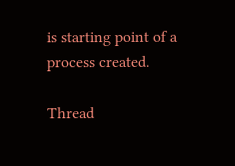is starting point of a process created.

Thread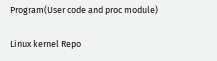Program(User code and proc module)

Linux kernel Repo